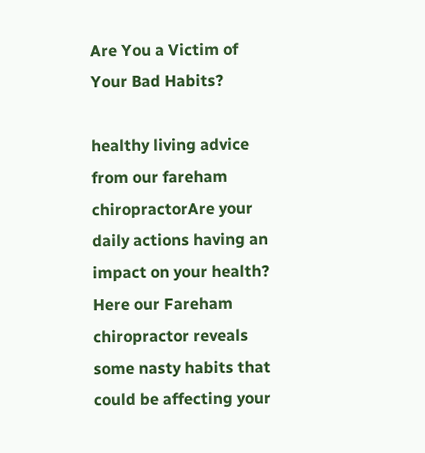Are You a Victim of Your Bad Habits?

healthy living advice from our fareham chiropractorAre your daily actions having an impact on your health? Here our Fareham chiropractor reveals some nasty habits that could be affecting your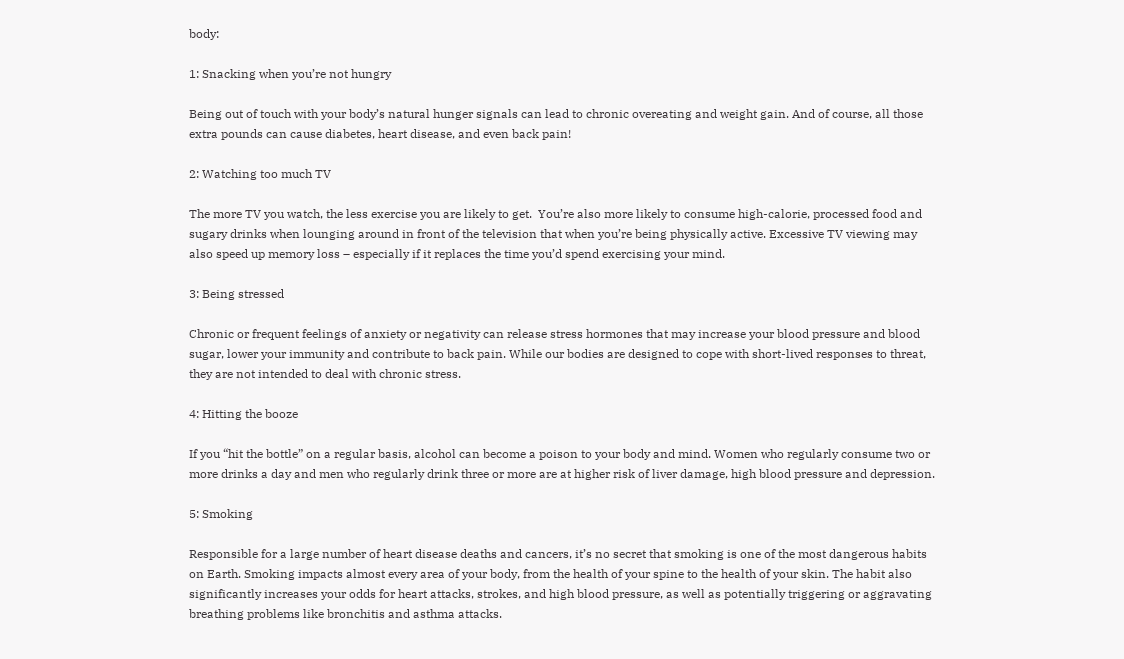body:

1: Snacking when you’re not hungry

Being out of touch with your body’s natural hunger signals can lead to chronic overeating and weight gain. And of course, all those extra pounds can cause diabetes, heart disease, and even back pain!

2: Watching too much TV

The more TV you watch, the less exercise you are likely to get.  You’re also more likely to consume high-calorie, processed food and sugary drinks when lounging around in front of the television that when you’re being physically active. Excessive TV viewing may also speed up memory loss – especially if it replaces the time you’d spend exercising your mind.

3: Being stressed

Chronic or frequent feelings of anxiety or negativity can release stress hormones that may increase your blood pressure and blood sugar, lower your immunity and contribute to back pain. While our bodies are designed to cope with short-lived responses to threat, they are not intended to deal with chronic stress.

4: Hitting the booze

If you “hit the bottle” on a regular basis, alcohol can become a poison to your body and mind. Women who regularly consume two or more drinks a day and men who regularly drink three or more are at higher risk of liver damage, high blood pressure and depression.

5: Smoking

Responsible for a large number of heart disease deaths and cancers, it’s no secret that smoking is one of the most dangerous habits on Earth. Smoking impacts almost every area of your body, from the health of your spine to the health of your skin. The habit also significantly increases your odds for heart attacks, strokes, and high blood pressure, as well as potentially triggering or aggravating breathing problems like bronchitis and asthma attacks.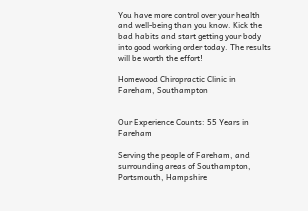You have more control over your health and well-being than you know. Kick the bad habits and start getting your body into good working order today. The results will be worth the effort!

Homewood Chiropractic Clinic in Fareham, Southampton


Our Experience Counts: 55 Years in Fareham

Serving the people of Fareham, and surrounding areas of Southampton, Portsmouth, Hampshire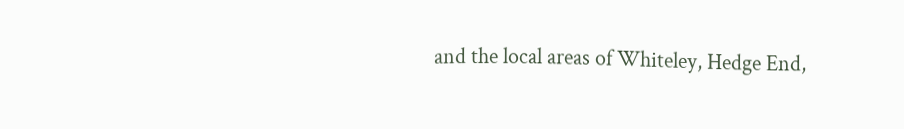and the local areas of Whiteley, Hedge End,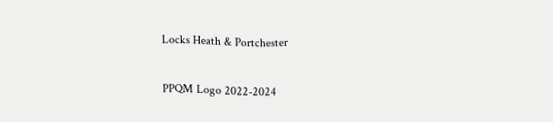Locks Heath & Portchester


PPQM Logo 2022-2024